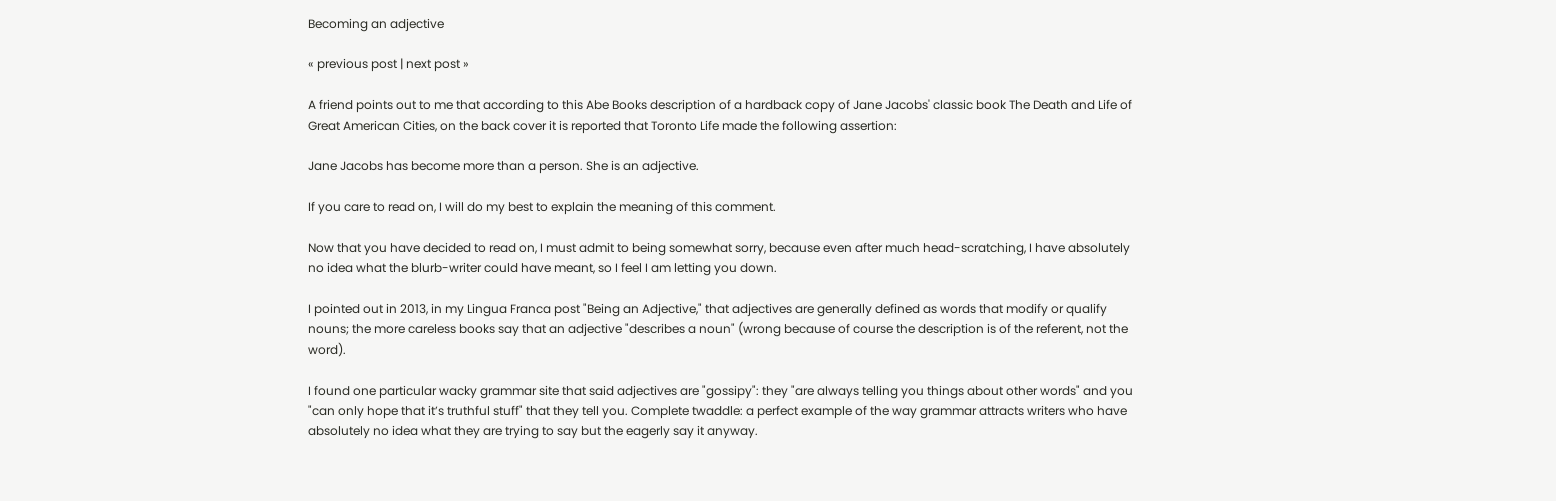Becoming an adjective

« previous post | next post »

A friend points out to me that according to this Abe Books description of a hardback copy of Jane Jacobs' classic book The Death and Life of Great American Cities, on the back cover it is reported that Toronto Life made the following assertion:

Jane Jacobs has become more than a person. She is an adjective.

If you care to read on, I will do my best to explain the meaning of this comment.

Now that you have decided to read on, I must admit to being somewhat sorry, because even after much head-scratching, I have absolutely no idea what the blurb-writer could have meant, so I feel I am letting you down.

I pointed out in 2013, in my Lingua Franca post "Being an Adjective," that adjectives are generally defined as words that modify or qualify nouns; the more careless books say that an adjective "describes a noun" (wrong because of course the description is of the referent, not the word).

I found one particular wacky grammar site that said adjectives are "gossipy": they "are always telling you things about other words" and you "can only hope that it’s truthful stuff" that they tell you. Complete twaddle: a perfect example of the way grammar attracts writers who have absolutely no idea what they are trying to say but the eagerly say it anyway.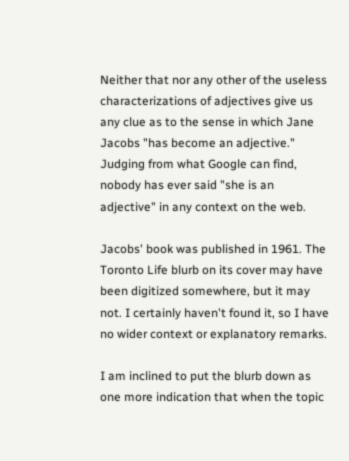Neither that nor any other of the useless characterizations of adjectives give us any clue as to the sense in which Jane Jacobs "has become an adjective." Judging from what Google can find, nobody has ever said "she is an adjective" in any context on the web.

Jacobs' book was published in 1961. The Toronto Life blurb on its cover may have been digitized somewhere, but it may not. I certainly haven't found it, so I have no wider context or explanatory remarks.

I am inclined to put the blurb down as one more indication that when the topic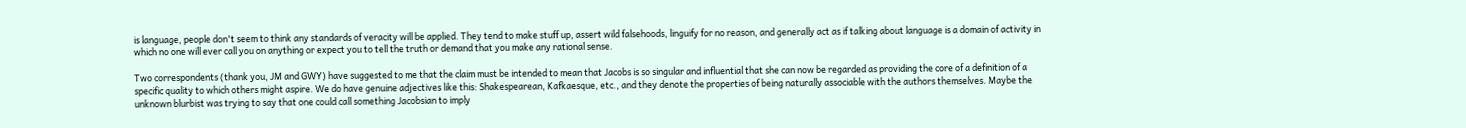is language, people don't seem to think any standards of veracity will be applied. They tend to make stuff up, assert wild falsehoods, linguify for no reason, and generally act as if talking about language is a domain of activity in which no one will ever call you on anything or expect you to tell the truth or demand that you make any rational sense.

Two correspondents (thank you, JM and GWY) have suggested to me that the claim must be intended to mean that Jacobs is so singular and influential that she can now be regarded as providing the core of a definition of a specific quality to which others might aspire. We do have genuine adjectives like this: Shakespearean, Kafkaesque, etc., and they denote the properties of being naturally associable with the authors themselves. Maybe the unknown blurbist was trying to say that one could call something Jacobsian to imply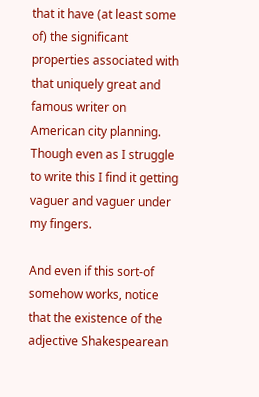that it have (at least some of) the significant properties associated with that uniquely great and famous writer on American city planning. Though even as I struggle to write this I find it getting vaguer and vaguer under my fingers.

And even if this sort-of somehow works, notice that the existence of the adjective Shakespearean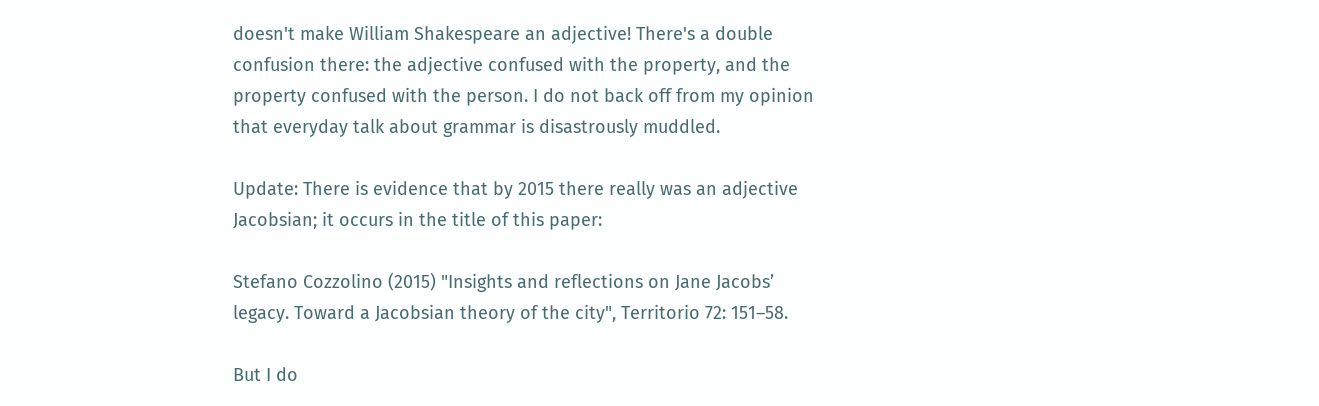doesn't make William Shakespeare an adjective! There's a double confusion there: the adjective confused with the property, and the property confused with the person. I do not back off from my opinion that everyday talk about grammar is disastrously muddled.

Update: There is evidence that by 2015 there really was an adjective Jacobsian; it occurs in the title of this paper:

Stefano Cozzolino (2015) "Insights and reflections on Jane Jacobs’ legacy. Toward a Jacobsian theory of the city", Territorio 72: 151–58.

But I do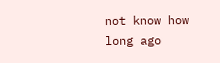not know how long ago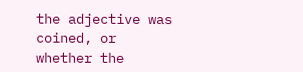the adjective was coined, or whether the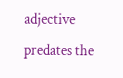adjective predates the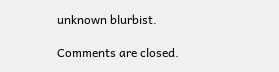unknown blurbist.

Comments are closed.